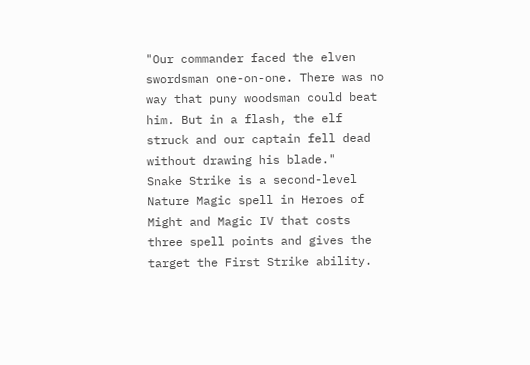"Our commander faced the elven swordsman one-on-one. There was no way that puny woodsman could beat him. But in a flash, the elf struck and our captain fell dead without drawing his blade."
Snake Strike is a second-level Nature Magic spell in Heroes of Might and Magic IV that costs three spell points and gives the target the First Strike ability.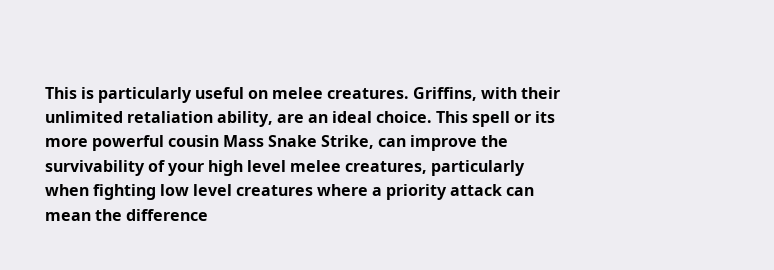This is particularly useful on melee creatures. Griffins, with their unlimited retaliation ability, are an ideal choice. This spell or its more powerful cousin Mass Snake Strike, can improve the survivability of your high level melee creatures, particularly when fighting low level creatures where a priority attack can mean the difference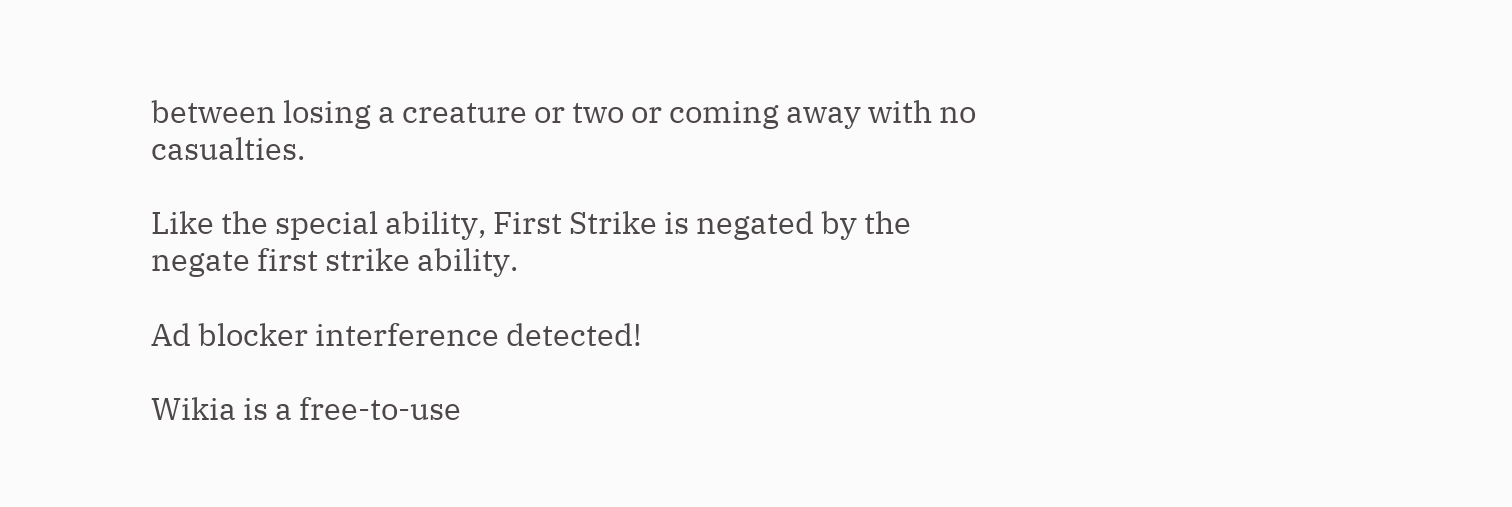between losing a creature or two or coming away with no casualties.

Like the special ability, First Strike is negated by the negate first strike ability.

Ad blocker interference detected!

Wikia is a free-to-use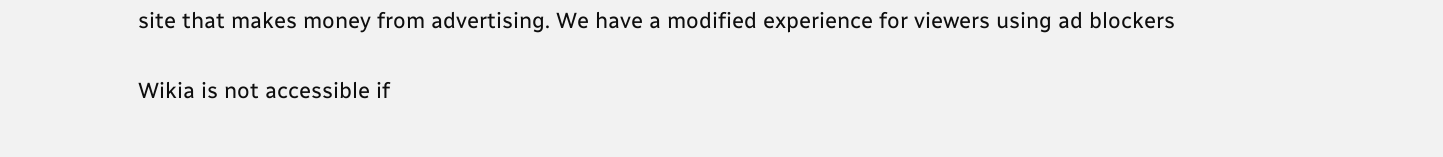site that makes money from advertising. We have a modified experience for viewers using ad blockers

Wikia is not accessible if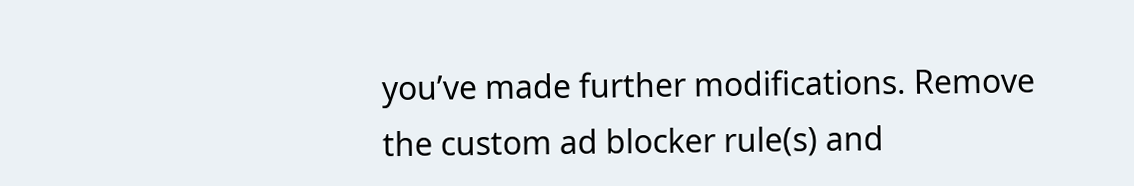you’ve made further modifications. Remove the custom ad blocker rule(s) and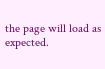the page will load as expected.